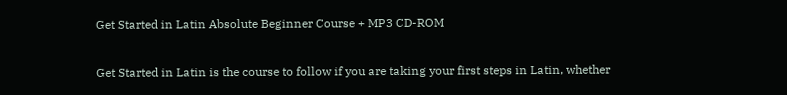Get Started in Latin Absolute Beginner Course + MP3 CD-ROM

Get Started in Latin is the course to follow if you are taking your first steps in Latin, whether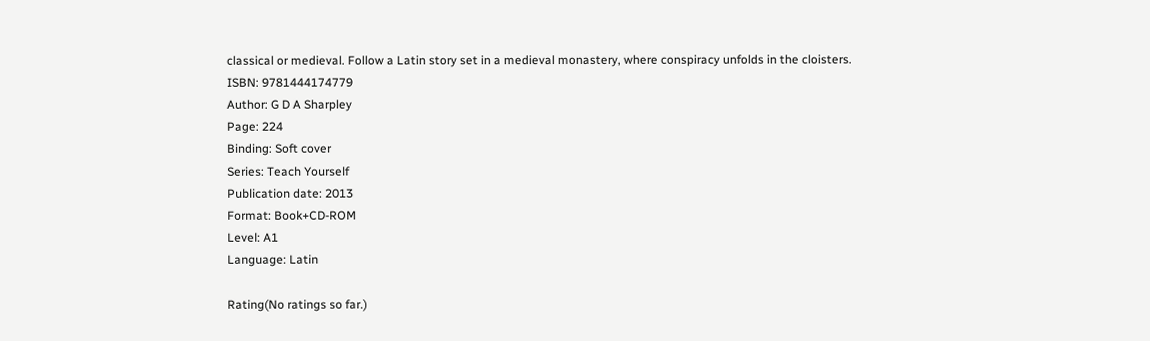classical or medieval. Follow a Latin story set in a medieval monastery, where conspiracy unfolds in the cloisters.
ISBN: 9781444174779
Author: G D A Sharpley
Page: 224
Binding: Soft cover
Series: Teach Yourself
Publication date: 2013
Format: Book+CD-ROM
Level: A1
Language: Latin

Rating(No ratings so far.)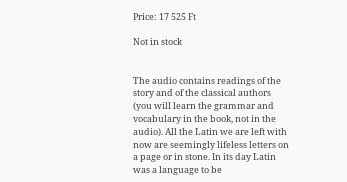Price: 17 525 Ft

Not in stock


The audio contains readings of the story and of the classical authors (you will learn the grammar and vocabulary in the book, not in the audio). All the Latin we are left with now are seemingly lifeless letters on a page or in stone. In its day Latin was a language to be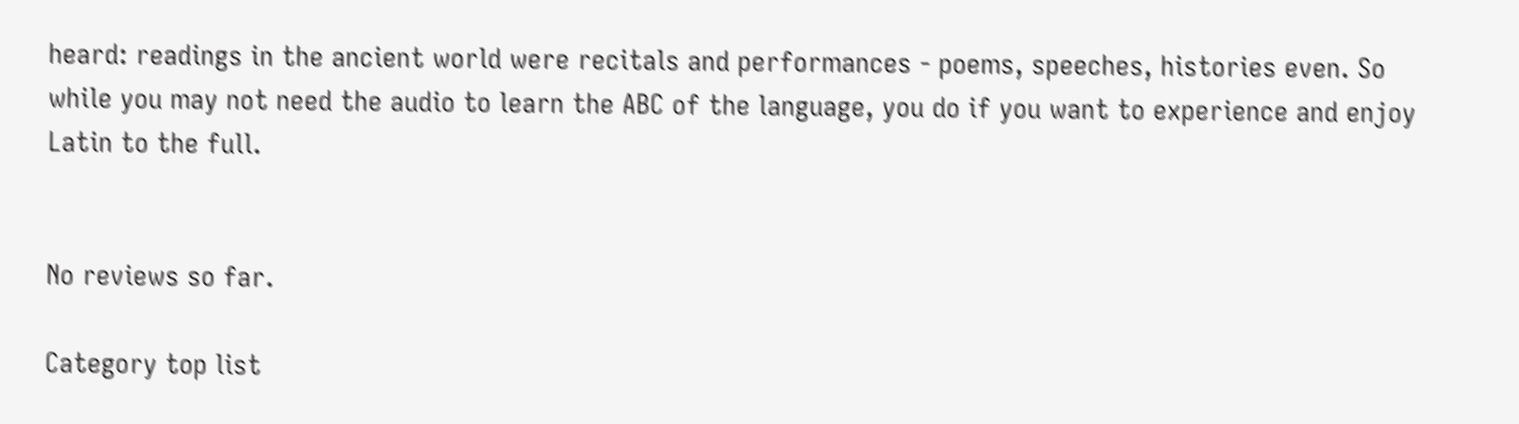heard: readings in the ancient world were recitals and performances - poems, speeches, histories even. So while you may not need the audio to learn the ABC of the language, you do if you want to experience and enjoy Latin to the full.


No reviews so far.

Category top list